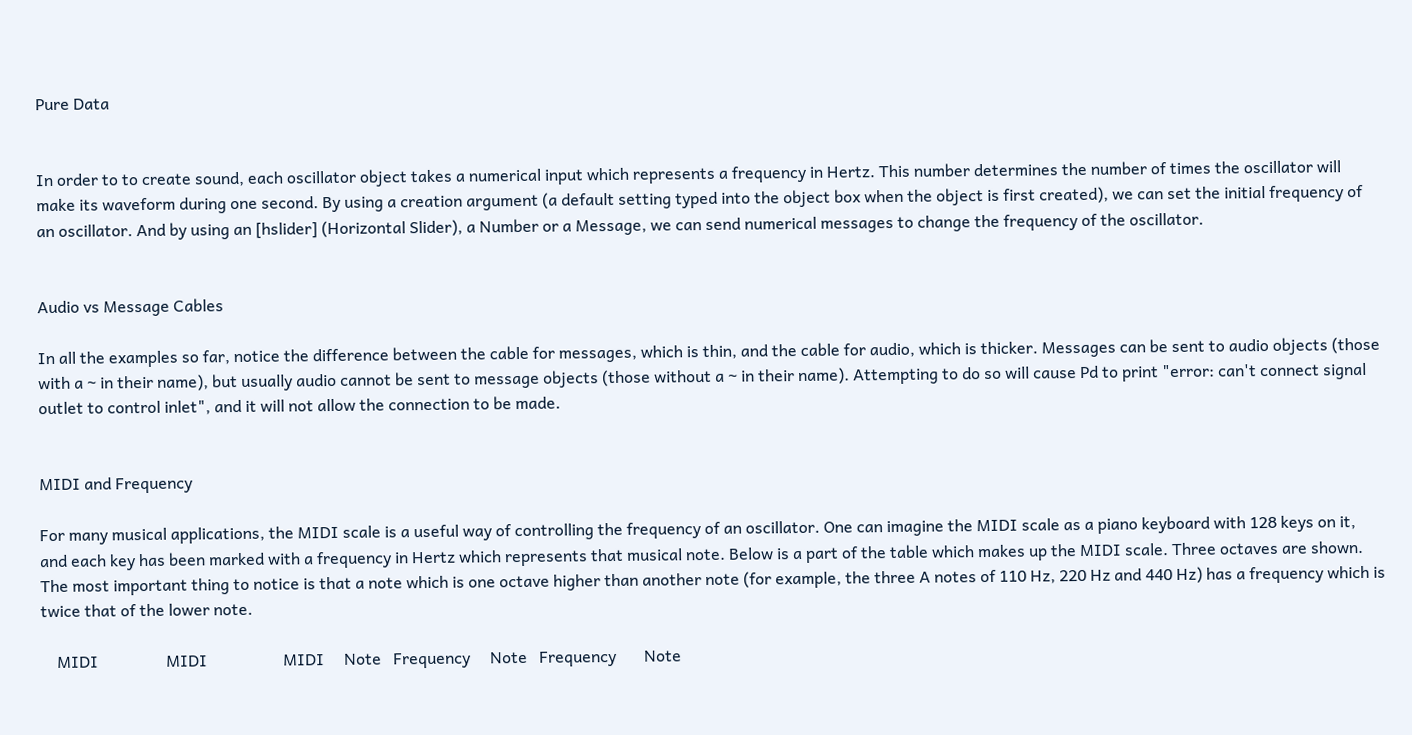Pure Data


In order to to create sound, each oscillator object takes a numerical input which represents a frequency in Hertz. This number determines the number of times the oscillator will make its waveform during one second. By using a creation argument (a default setting typed into the object box when the object is first created), we can set the initial frequency of an oscillator. And by using an [hslider] (Horizontal Slider), a Number or a Message, we can send numerical messages to change the frequency of the oscillator.


Audio vs Message Cables

In all the examples so far, notice the difference between the cable for messages, which is thin, and the cable for audio, which is thicker. Messages can be sent to audio objects (those with a ~ in their name), but usually audio cannot be sent to message objects (those without a ~ in their name). Attempting to do so will cause Pd to print "error: can't connect signal outlet to control inlet", and it will not allow the connection to be made.


MIDI and Frequency

For many musical applications, the MIDI scale is a useful way of controlling the frequency of an oscillator. One can imagine the MIDI scale as a piano keyboard with 128 keys on it, and each key has been marked with a frequency in Hertz which represents that musical note. Below is a part of the table which makes up the MIDI scale. Three octaves are shown. The most important thing to notice is that a note which is one octave higher than another note (for example, the three A notes of 110 Hz, 220 Hz and 440 Hz) has a frequency which is twice that of the lower note.

    MIDI                 MIDI                   MIDI     Note   Frequency     Note   Frequency       Note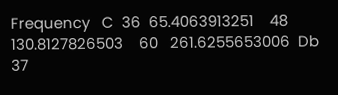Frequency   C  36  65.4063913251    48   130.8127826503    60   261.6255653006  Db 37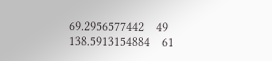69.2956577442    49   138.5913154884    61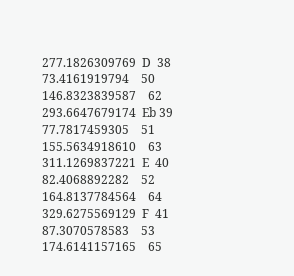277.1826309769  D  38  73.4161919794    50   146.8323839587    62   293.6647679174  Eb 39  77.7817459305    51   155.5634918610    63   311.1269837221  E  40  82.4068892282    52   164.8137784564    64   329.6275569129  F  41  87.3070578583    53   174.6141157165    65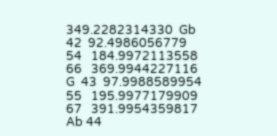349.2282314330  Gb 42  92.4986056779    54   184.9972113558    66   369.9944227116  G  43  97.9988589954    55   195.9977179909    67   391.9954359817  Ab 44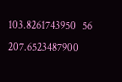103.8261743950   56   207.6523487900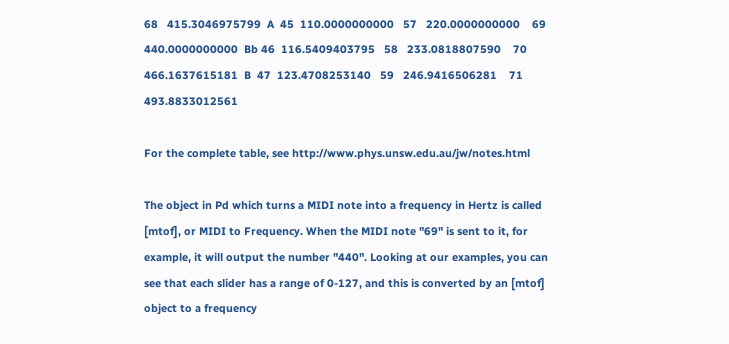68   415.3046975799  A  45  110.0000000000   57   220.0000000000    69   440.0000000000  Bb 46  116.5409403795   58   233.0818807590    70   466.1637615181  B  47  123.4708253140   59   246.9416506281    71   493.8833012561

For the complete table, see http://www.phys.unsw.edu.au/jw/notes.html

The object in Pd which turns a MIDI note into a frequency in Hertz is called [mtof], or MIDI to Frequency. When the MIDI note "69" is sent to it, for example, it will output the number "440". Looking at our examples, you can see that each slider has a range of 0-127, and this is converted by an [mtof] object to a frequency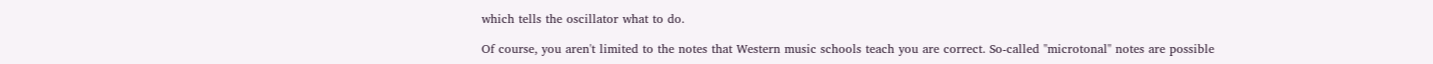which tells the oscillator what to do.

Of course, you aren't limited to the notes that Western music schools teach you are correct. So-called "microtonal" notes are possible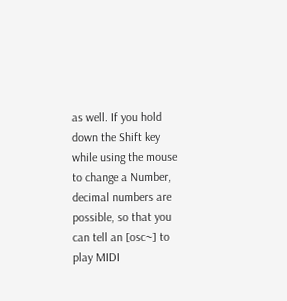as well. If you hold down the Shift key while using the mouse to change a Number, decimal numbers are possible, so that you can tell an [osc~] to play MIDI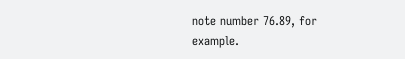note number 76.89, for example.